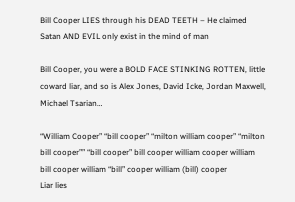Bill Cooper LIES through his DEAD TEETH – He claimed Satan AND EVIL only exist in the mind of man

Bill Cooper, you were a BOLD FACE STINKING ROTTEN, little coward liar, and so is Alex Jones, David Icke, Jordan Maxwell, Michael Tsarian…

“William Cooper” “bill cooper” “milton william cooper” “milton bill cooper”” “bill cooper” bill cooper william cooper william bill cooper william “bill” cooper william (bill) cooper
Liar lies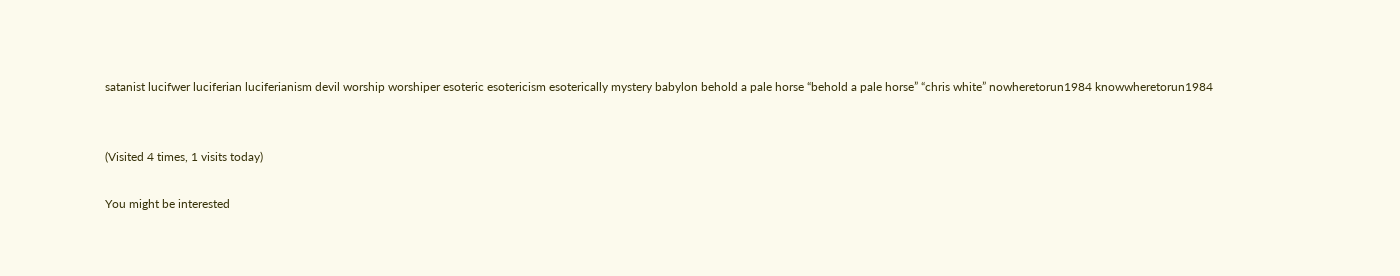satanist lucifwer luciferian luciferianism devil worship worshiper esoteric esotericism esoterically mystery babylon behold a pale horse “behold a pale horse” “chris white” nowheretorun1984 knowwheretorun1984


(Visited 4 times, 1 visits today)

You might be interested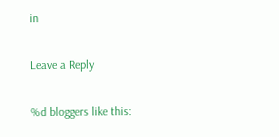in

Leave a Reply

%d bloggers like this: